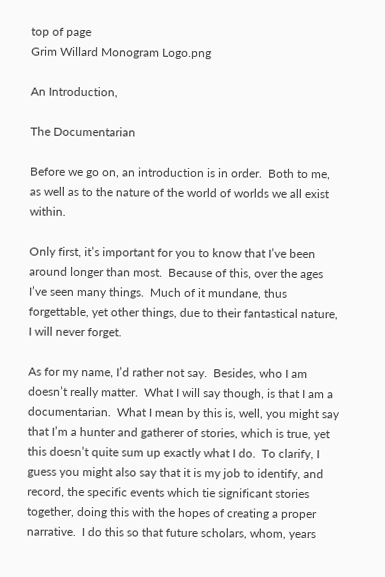top of page
Grim Willard Monogram Logo.png

An Introduction,

The Documentarian

Before we go on, an introduction is in order.  Both to me, as well as to the nature of the world of worlds we all exist within.

Only first, it’s important for you to know that I’ve been around longer than most.  Because of this, over the ages I’ve seen many things.  Much of it mundane, thus forgettable, yet other things, due to their fantastical nature, I will never forget.

As for my name, I’d rather not say.  Besides, who I am doesn’t really matter.  What I will say though, is that I am a documentarian.  What I mean by this is, well, you might say that I’m a hunter and gatherer of stories, which is true, yet this doesn’t quite sum up exactly what I do.  To clarify, I guess you might also say that it is my job to identify, and record, the specific events which tie significant stories together, doing this with the hopes of creating a proper narrative.  I do this so that future scholars, whom, years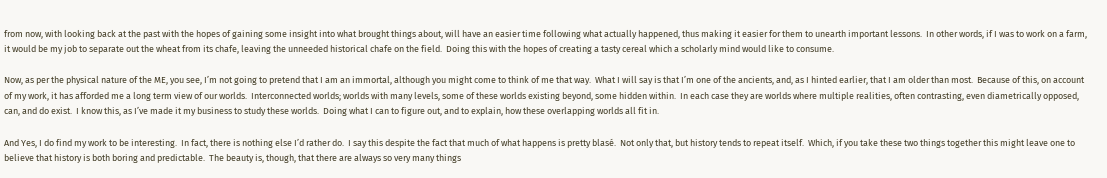from now, with looking back at the past with the hopes of gaining some insight into what brought things about, will have an easier time following what actually happened, thus making it easier for them to unearth important lessons.  In other words, if I was to work on a farm, it would be my job to separate out the wheat from its chafe, leaving the unneeded historical chafe on the field.  Doing this with the hopes of creating a tasty cereal which a scholarly mind would like to consume.

Now, as per the physical nature of the ME, you see, I’m not going to pretend that I am an immortal, although you might come to think of me that way.  What I will say is that I’m one of the ancients, and, as I hinted earlier, that I am older than most.  Because of this, on account of my work, it has afforded me a long term view of our worlds.  Interconnected worlds; worlds with many levels, some of these worlds existing beyond, some hidden within.  In each case they are worlds where multiple realities, often contrasting, even diametrically opposed, can, and do exist.  I know this, as I’ve made it my business to study these worlds.  Doing what I can to figure out, and to explain, how these overlapping worlds all fit in.

And Yes, I do find my work to be interesting.  In fact, there is nothing else I’d rather do.  I say this despite the fact that much of what happens is pretty blasé.  Not only that, but history tends to repeat itself.  Which, if you take these two things together this might leave one to believe that history is both boring and predictable.  The beauty is, though, that there are always so very many things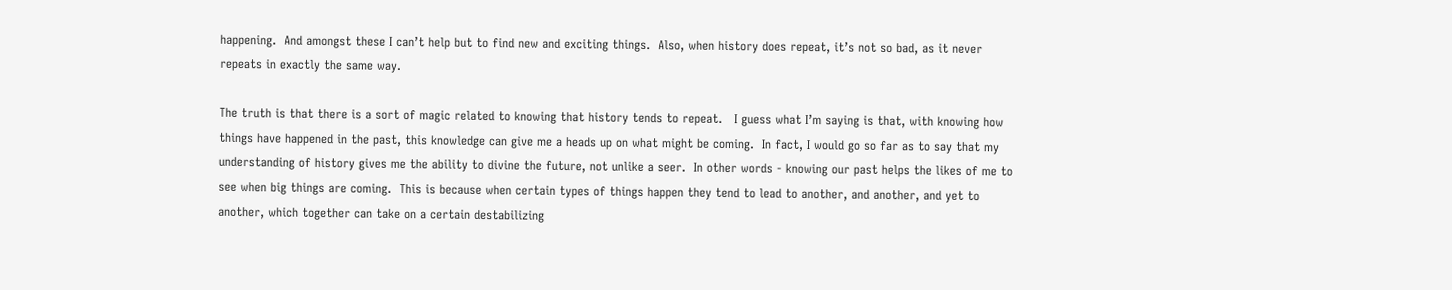happening.  And amongst these I can’t help but to find new and exciting things.  Also, when history does repeat, it’s not so bad, as it never repeats in exactly the same way.

The truth is that there is a sort of magic related to knowing that history tends to repeat.   I guess what I’m saying is that, with knowing how things have happened in the past, this knowledge can give me a heads up on what might be coming.  In fact, I would go so far as to say that my understanding of history gives me the ability to divine the future, not unlike a seer.  In other words - knowing our past helps the likes of me to see when big things are coming.  This is because when certain types of things happen they tend to lead to another, and another, and yet to another, which together can take on a certain destabilizing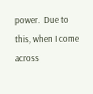power.  Due to this, when I come across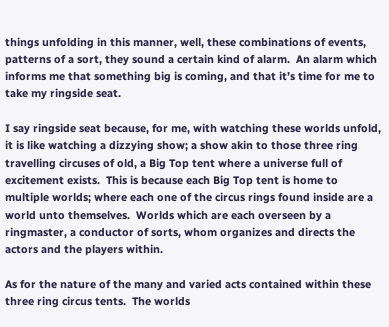things unfolding in this manner, well, these combinations of events, patterns of a sort, they sound a certain kind of alarm.  An alarm which informs me that something big is coming, and that it’s time for me to take my ringside seat.

I say ringside seat because, for me, with watching these worlds unfold, it is like watching a dizzying show; a show akin to those three ring travelling circuses of old, a Big Top tent where a universe full of excitement exists.  This is because each Big Top tent is home to multiple worlds; where each one of the circus rings found inside are a world unto themselves.  Worlds which are each overseen by a ringmaster, a conductor of sorts, whom organizes and directs the actors and the players within.

As for the nature of the many and varied acts contained within these three ring circus tents.  The worlds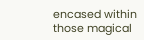encased within those magical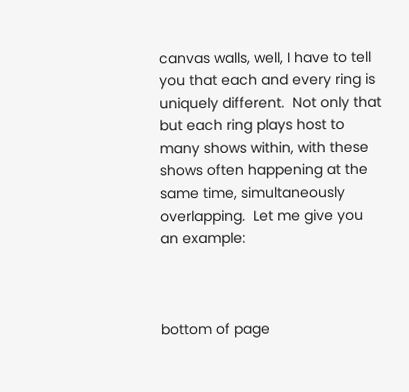canvas walls, well, I have to tell you that each and every ring is uniquely different.  Not only that but each ring plays host to many shows within, with these shows often happening at the same time, simultaneously overlapping.  Let me give you an example:



bottom of page